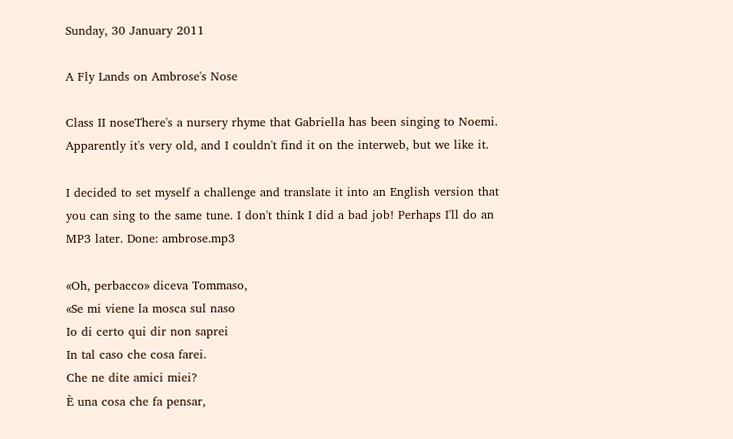Sunday, 30 January 2011

A Fly Lands on Ambrose's Nose

Class II noseThere's a nursery rhyme that Gabriella has been singing to Noemi. Apparently it's very old, and I couldn't find it on the interweb, but we like it.

I decided to set myself a challenge and translate it into an English version that you can sing to the same tune. I don't think I did a bad job! Perhaps I'll do an MP3 later. Done: ambrose.mp3

«Oh, perbacco» diceva Tommaso,
«Se mi viene la mosca sul naso
Io di certo qui dir non saprei
In tal caso che cosa farei.
Che ne dite amici miei?
È una cosa che fa pensar,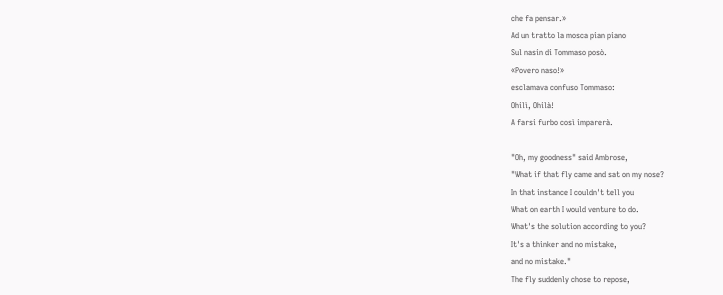che fa pensar.»
Ad un tratto la mosca pian piano
Sul nasin di Tommaso posò.
«Povero naso!»
esclamava confuso Tommaso:
Ohilì, Ohilà!
A farsi furbo così imparerà.

"Oh, my goodness" said Ambrose,
"What if that fly came and sat on my nose?
In that instance I couldn't tell you
What on earth I would venture to do.
What's the solution according to you?
It's a thinker and no mistake,
and no mistake."
The fly suddenly chose to repose,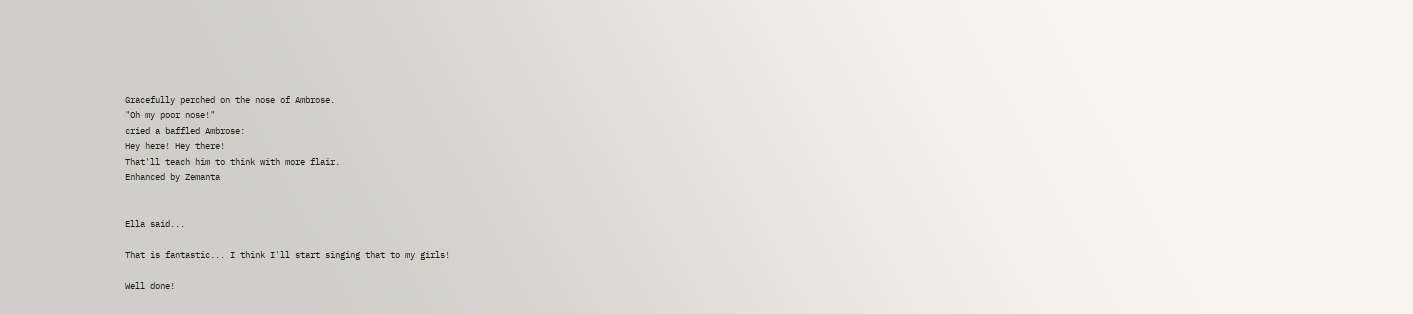Gracefully perched on the nose of Ambrose.
"Oh my poor nose!"
cried a baffled Ambrose:
Hey here! Hey there!
That'll teach him to think with more flair.
Enhanced by Zemanta


Ella said...

That is fantastic... I think I'll start singing that to my girls!

Well done!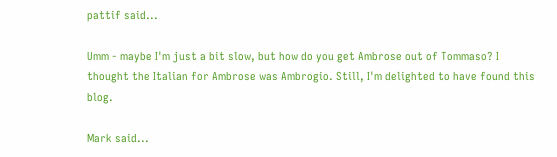pattif said...

Umm - maybe I'm just a bit slow, but how do you get Ambrose out of Tommaso? I thought the Italian for Ambrose was Ambrogio. Still, I'm delighted to have found this blog.

Mark said...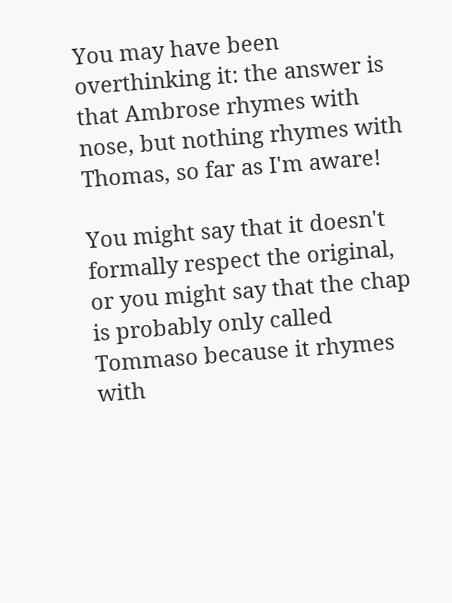You may have been overthinking it: the answer is that Ambrose rhymes with nose, but nothing rhymes with Thomas, so far as I'm aware!

You might say that it doesn't formally respect the original, or you might say that the chap is probably only called Tommaso because it rhymes with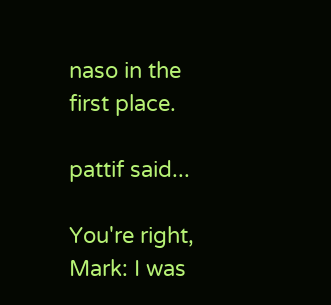naso in the first place.

pattif said...

You're right, Mark: I was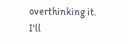overthinking it. I'll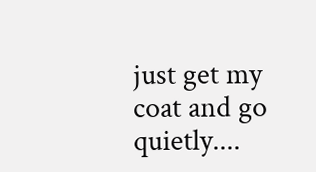just get my coat and go quietly....